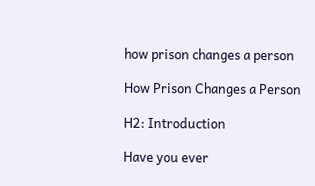how prison changes a person

How Prison Changes a Person

H2: Introduction

Have you ever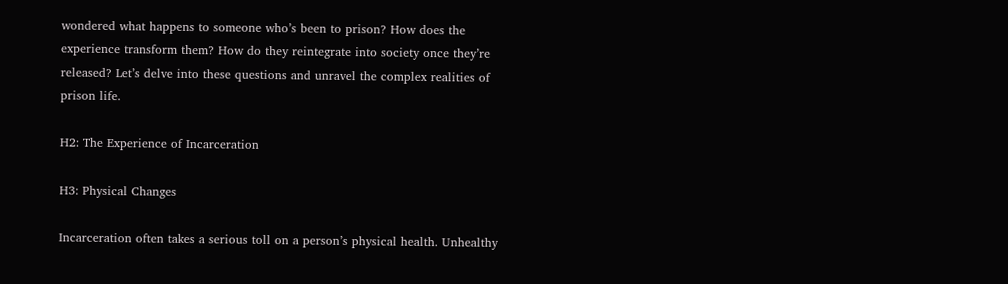wondered what happens to someone who’s been to prison? How does the experience transform them? How do they reintegrate into society once they’re released? Let’s delve into these questions and unravel the complex realities of prison life.

H2: The Experience of Incarceration

H3: Physical Changes

Incarceration often takes a serious toll on a person’s physical health. Unhealthy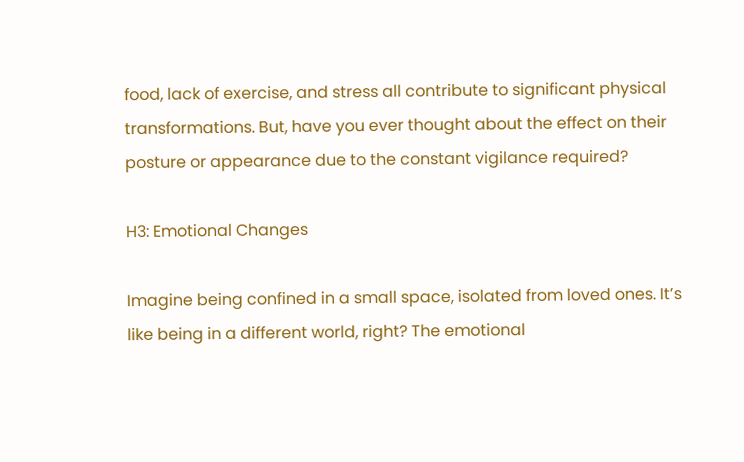food, lack of exercise, and stress all contribute to significant physical transformations. But, have you ever thought about the effect on their posture or appearance due to the constant vigilance required?

H3: Emotional Changes

Imagine being confined in a small space, isolated from loved ones. It’s like being in a different world, right? The emotional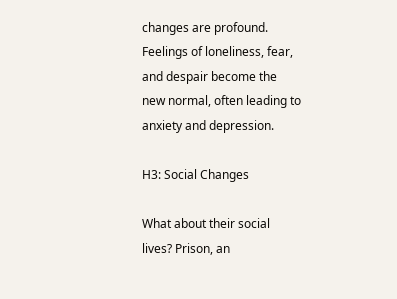changes are profound. Feelings of loneliness, fear, and despair become the new normal, often leading to anxiety and depression.

H3: Social Changes

What about their social lives? Prison, an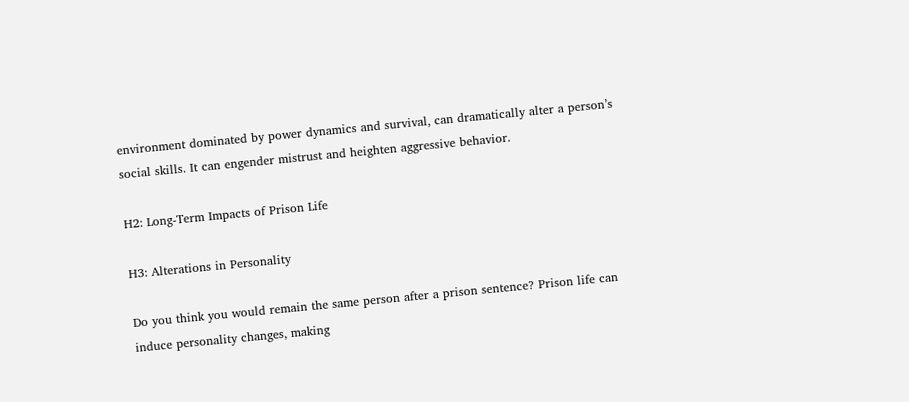environment dominated by power dynamics and survival, can dramatically alter a person’s social skills. It can engender mistrust and heighten aggressive behavior.

H2: Long-Term Impacts of Prison Life

H3: Alterations in Personality

Do you think you would remain the same person after a prison sentence? Prison life can induce personality changes, making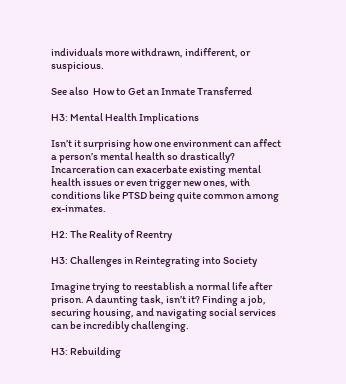individuals more withdrawn, indifferent, or suspicious.

See also  How to Get an Inmate Transferred

H3: Mental Health Implications

Isn’t it surprising how one environment can affect a person’s mental health so drastically? Incarceration can exacerbate existing mental health issues or even trigger new ones, with conditions like PTSD being quite common among ex-inmates.

H2: The Reality of Reentry

H3: Challenges in Reintegrating into Society

Imagine trying to reestablish a normal life after prison. A daunting task, isn’t it? Finding a job, securing housing, and navigating social services can be incredibly challenging.

H3: Rebuilding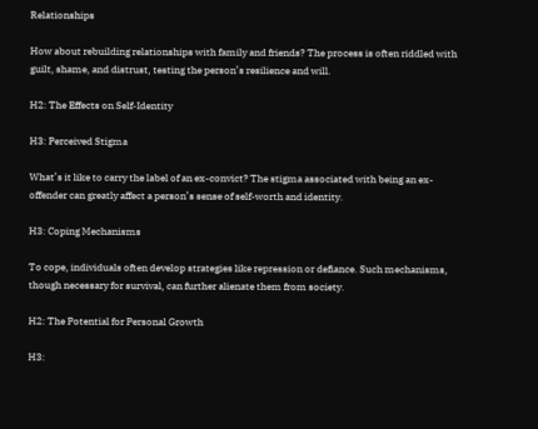Relationships

How about rebuilding relationships with family and friends? The process is often riddled with guilt, shame, and distrust, testing the person’s resilience and will.

H2: The Effects on Self-Identity

H3: Perceived Stigma

What’s it like to carry the label of an ex-convict? The stigma associated with being an ex-offender can greatly affect a person’s sense of self-worth and identity.

H3: Coping Mechanisms

To cope, individuals often develop strategies like repression or defiance. Such mechanisms, though necessary for survival, can further alienate them from society.

H2: The Potential for Personal Growth

H3: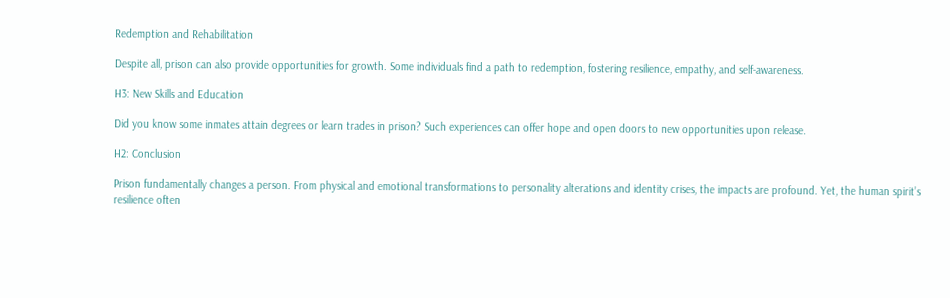Redemption and Rehabilitation

Despite all, prison can also provide opportunities for growth. Some individuals find a path to redemption, fostering resilience, empathy, and self-awareness.

H3: New Skills and Education

Did you know some inmates attain degrees or learn trades in prison? Such experiences can offer hope and open doors to new opportunities upon release.

H2: Conclusion

Prison fundamentally changes a person. From physical and emotional transformations to personality alterations and identity crises, the impacts are profound. Yet, the human spirit’s resilience often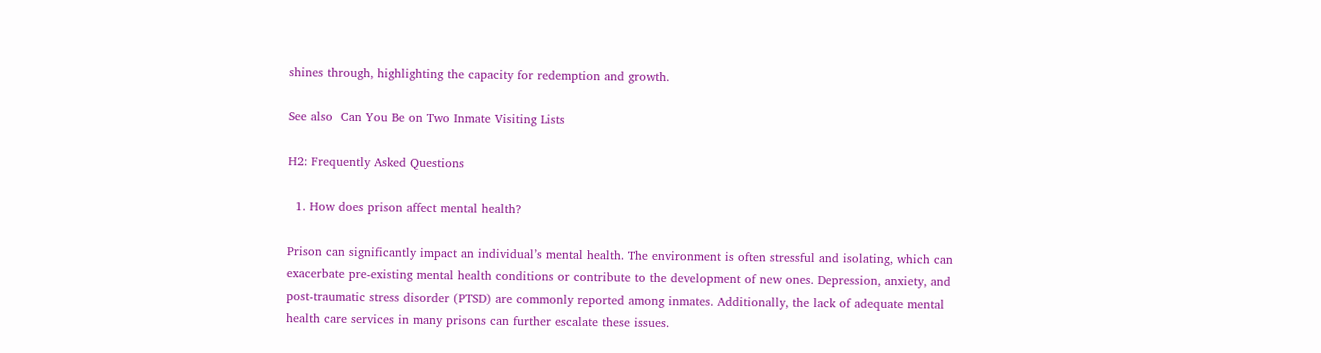shines through, highlighting the capacity for redemption and growth.

See also  Can You Be on Two Inmate Visiting Lists

H2: Frequently Asked Questions

  1. How does prison affect mental health?

Prison can significantly impact an individual’s mental health. The environment is often stressful and isolating, which can exacerbate pre-existing mental health conditions or contribute to the development of new ones. Depression, anxiety, and post-traumatic stress disorder (PTSD) are commonly reported among inmates. Additionally, the lack of adequate mental health care services in many prisons can further escalate these issues.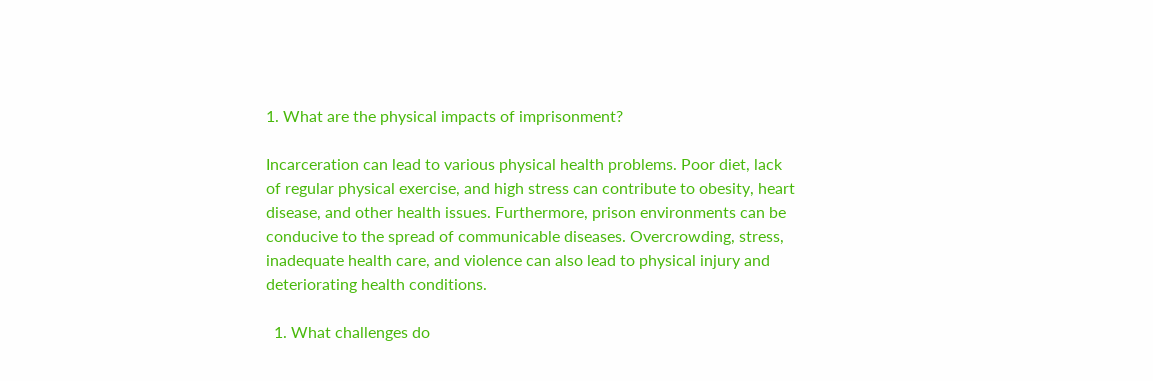1. What are the physical impacts of imprisonment?

Incarceration can lead to various physical health problems. Poor diet, lack of regular physical exercise, and high stress can contribute to obesity, heart disease, and other health issues. Furthermore, prison environments can be conducive to the spread of communicable diseases. Overcrowding, stress, inadequate health care, and violence can also lead to physical injury and deteriorating health conditions.

  1. What challenges do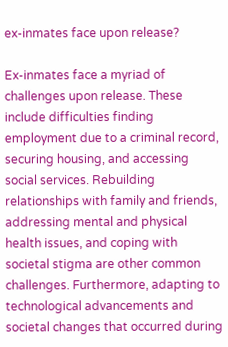ex-inmates face upon release?

Ex-inmates face a myriad of challenges upon release. These include difficulties finding employment due to a criminal record, securing housing, and accessing social services. Rebuilding relationships with family and friends, addressing mental and physical health issues, and coping with societal stigma are other common challenges. Furthermore, adapting to technological advancements and societal changes that occurred during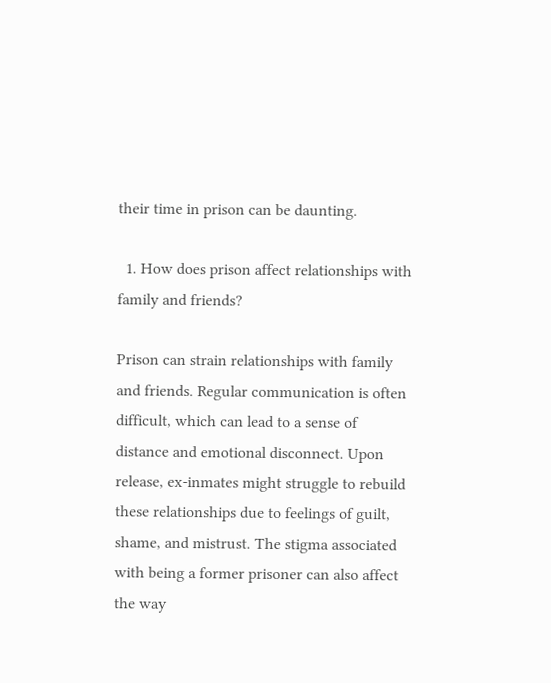their time in prison can be daunting.

  1. How does prison affect relationships with family and friends?

Prison can strain relationships with family and friends. Regular communication is often difficult, which can lead to a sense of distance and emotional disconnect. Upon release, ex-inmates might struggle to rebuild these relationships due to feelings of guilt, shame, and mistrust. The stigma associated with being a former prisoner can also affect the way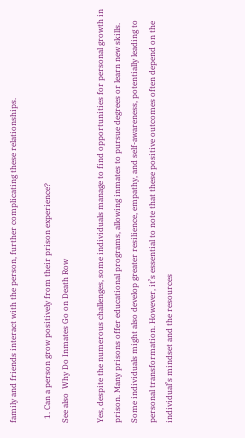family and friends interact with the person, further complicating these relationships.

  1. Can a person grow positively from their prison experience?
See also  Why Do Inmates Go on Death Row

Yes, despite the numerous challenges, some individuals manage to find opportunities for personal growth in prison. Many prisons offer educational programs, allowing inmates to pursue degrees or learn new skills. Some individuals might also develop greater resilience, empathy, and self-awareness, potentially leading to personal transformation. However, it’s essential to note that these positive outcomes often depend on the individual’s mindset and the resources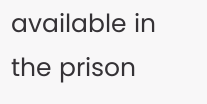available in the prison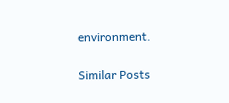environment.

Similar Posts